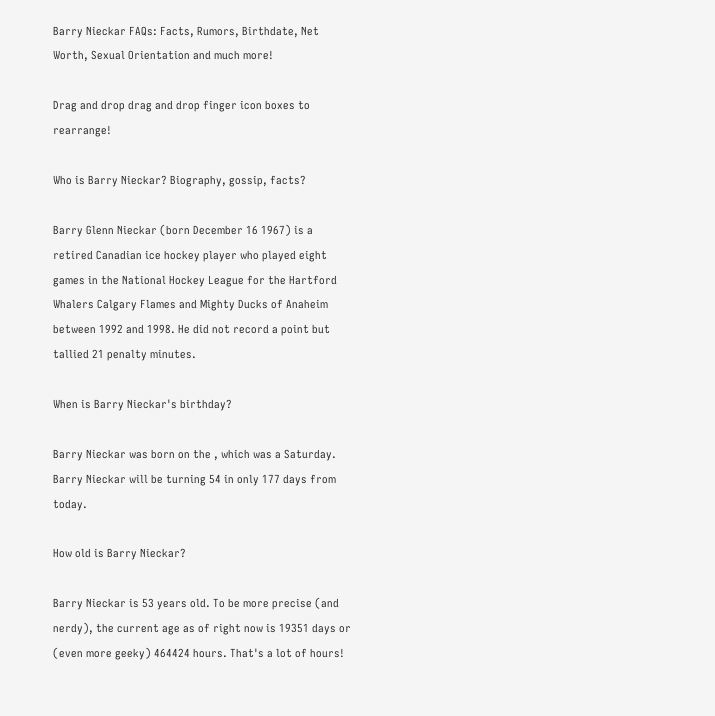Barry Nieckar FAQs: Facts, Rumors, Birthdate, Net Worth, Sexual Orientation and much more!

Drag and drop drag and drop finger icon boxes to rearrange!

Who is Barry Nieckar? Biography, gossip, facts?

Barry Glenn Nieckar (born December 16 1967) is a retired Canadian ice hockey player who played eight games in the National Hockey League for the Hartford Whalers Calgary Flames and Mighty Ducks of Anaheim between 1992 and 1998. He did not record a point but tallied 21 penalty minutes.

When is Barry Nieckar's birthday?

Barry Nieckar was born on the , which was a Saturday. Barry Nieckar will be turning 54 in only 177 days from today.

How old is Barry Nieckar?

Barry Nieckar is 53 years old. To be more precise (and nerdy), the current age as of right now is 19351 days or (even more geeky) 464424 hours. That's a lot of hours!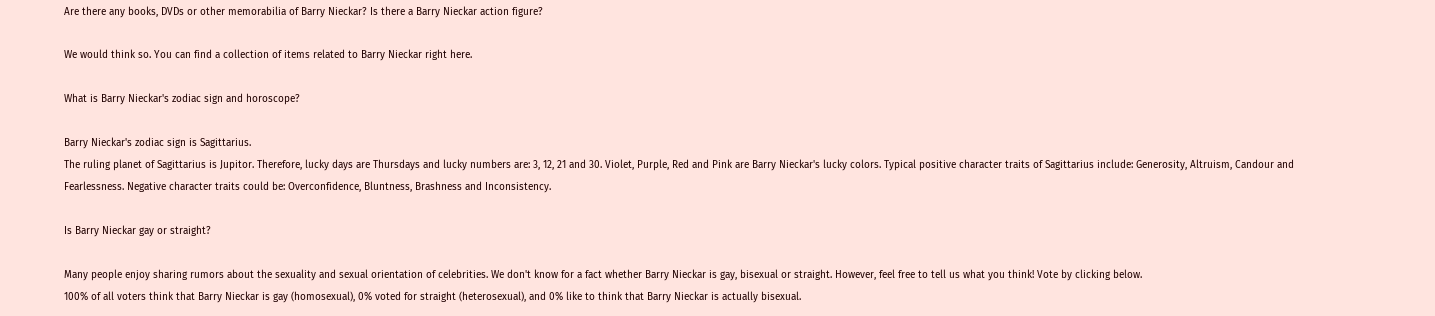Are there any books, DVDs or other memorabilia of Barry Nieckar? Is there a Barry Nieckar action figure?

We would think so. You can find a collection of items related to Barry Nieckar right here.

What is Barry Nieckar's zodiac sign and horoscope?

Barry Nieckar's zodiac sign is Sagittarius.
The ruling planet of Sagittarius is Jupitor. Therefore, lucky days are Thursdays and lucky numbers are: 3, 12, 21 and 30. Violet, Purple, Red and Pink are Barry Nieckar's lucky colors. Typical positive character traits of Sagittarius include: Generosity, Altruism, Candour and Fearlessness. Negative character traits could be: Overconfidence, Bluntness, Brashness and Inconsistency.

Is Barry Nieckar gay or straight?

Many people enjoy sharing rumors about the sexuality and sexual orientation of celebrities. We don't know for a fact whether Barry Nieckar is gay, bisexual or straight. However, feel free to tell us what you think! Vote by clicking below.
100% of all voters think that Barry Nieckar is gay (homosexual), 0% voted for straight (heterosexual), and 0% like to think that Barry Nieckar is actually bisexual.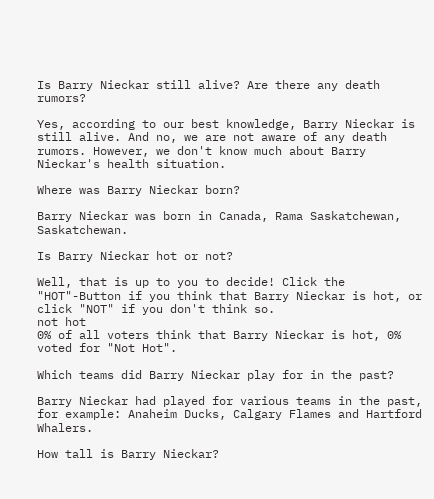Is Barry Nieckar still alive? Are there any death rumors?

Yes, according to our best knowledge, Barry Nieckar is still alive. And no, we are not aware of any death rumors. However, we don't know much about Barry Nieckar's health situation.

Where was Barry Nieckar born?

Barry Nieckar was born in Canada, Rama Saskatchewan, Saskatchewan.

Is Barry Nieckar hot or not?

Well, that is up to you to decide! Click the "HOT"-Button if you think that Barry Nieckar is hot, or click "NOT" if you don't think so.
not hot
0% of all voters think that Barry Nieckar is hot, 0% voted for "Not Hot".

Which teams did Barry Nieckar play for in the past?

Barry Nieckar had played for various teams in the past, for example: Anaheim Ducks, Calgary Flames and Hartford Whalers.

How tall is Barry Nieckar?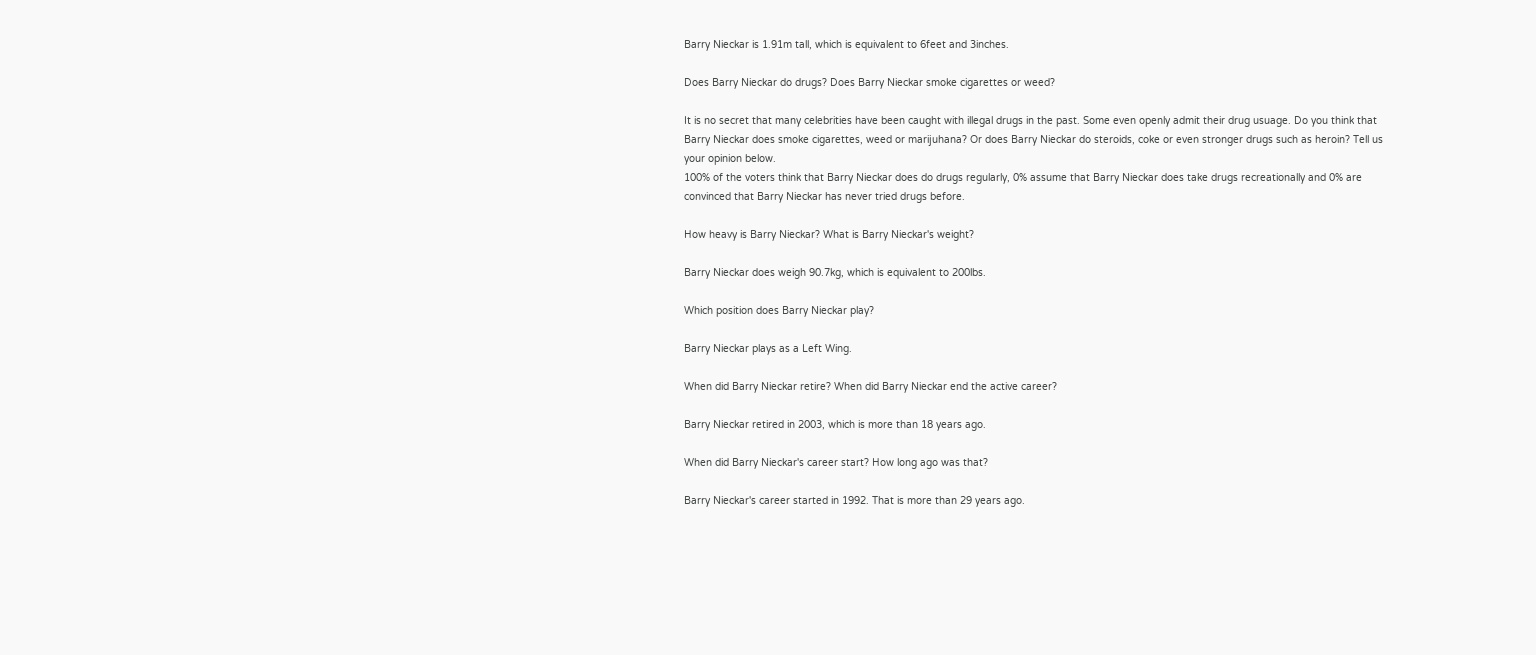Barry Nieckar is 1.91m tall, which is equivalent to 6feet and 3inches.

Does Barry Nieckar do drugs? Does Barry Nieckar smoke cigarettes or weed?

It is no secret that many celebrities have been caught with illegal drugs in the past. Some even openly admit their drug usuage. Do you think that Barry Nieckar does smoke cigarettes, weed or marijuhana? Or does Barry Nieckar do steroids, coke or even stronger drugs such as heroin? Tell us your opinion below.
100% of the voters think that Barry Nieckar does do drugs regularly, 0% assume that Barry Nieckar does take drugs recreationally and 0% are convinced that Barry Nieckar has never tried drugs before.

How heavy is Barry Nieckar? What is Barry Nieckar's weight?

Barry Nieckar does weigh 90.7kg, which is equivalent to 200lbs.

Which position does Barry Nieckar play?

Barry Nieckar plays as a Left Wing.

When did Barry Nieckar retire? When did Barry Nieckar end the active career?

Barry Nieckar retired in 2003, which is more than 18 years ago.

When did Barry Nieckar's career start? How long ago was that?

Barry Nieckar's career started in 1992. That is more than 29 years ago.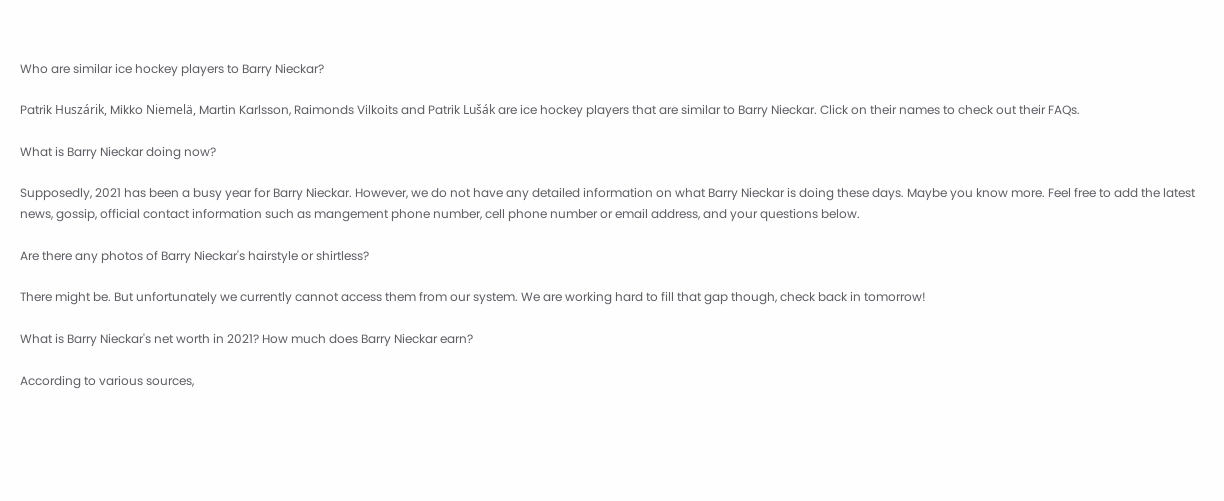Who are similar ice hockey players to Barry Nieckar?

Patrik Huszárik, Mikko Niemelä, Martin Karlsson, Raimonds Vilkoits and Patrik Lušák are ice hockey players that are similar to Barry Nieckar. Click on their names to check out their FAQs.

What is Barry Nieckar doing now?

Supposedly, 2021 has been a busy year for Barry Nieckar. However, we do not have any detailed information on what Barry Nieckar is doing these days. Maybe you know more. Feel free to add the latest news, gossip, official contact information such as mangement phone number, cell phone number or email address, and your questions below.

Are there any photos of Barry Nieckar's hairstyle or shirtless?

There might be. But unfortunately we currently cannot access them from our system. We are working hard to fill that gap though, check back in tomorrow!

What is Barry Nieckar's net worth in 2021? How much does Barry Nieckar earn?

According to various sources,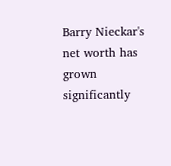Barry Nieckar's net worth has grown significantly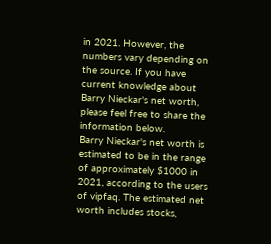in 2021. However, the numbers vary depending on the source. If you have current knowledge about Barry Nieckar's net worth, please feel free to share the information below.
Barry Nieckar's net worth is estimated to be in the range of approximately $1000 in 2021, according to the users of vipfaq. The estimated net worth includes stocks,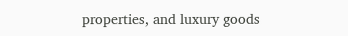properties, and luxury goods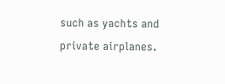such as yachts and private airplanes.